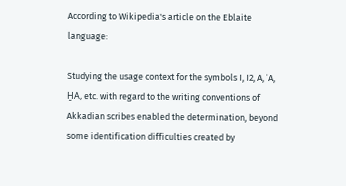According to Wikipedia's article on the Eblaite language:

Studying the usage context for the symbols I, I2, A, ʾA, ḪA, etc. with regard to the writing conventions of Akkadian scribes enabled the determination, beyond some identification difficulties created by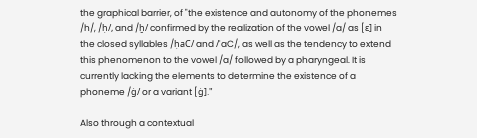the graphical barrier, of "the existence and autonomy of the phonemes /h/, /ḥ/, and /ḫ/ confirmed by the realization of the vowel /a/ as [ɛ] in the closed syllables /ḥaC/ and /ʾaC/, as well as the tendency to extend this phenomenon to the vowel /a/ followed by a pharyngeal. It is currently lacking the elements to determine the existence of a phoneme /ġ/ or a variant [ġ]."

Also through a contextual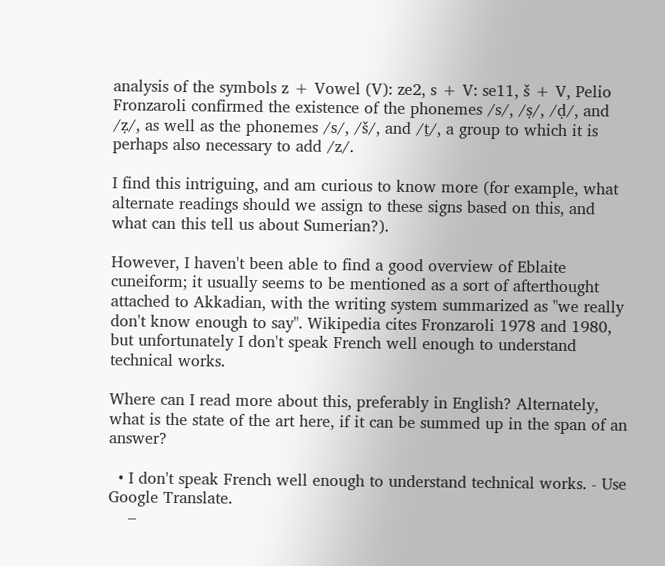analysis of the symbols z + Vowel (V): ze2, s + V: se11, š + V, Pelio Fronzaroli confirmed the existence of the phonemes /s/, /ṣ/, /ḍ/, and /ẓ/, as well as the phonemes /s/, /š/, and /ṯ/, a group to which it is perhaps also necessary to add /z/.

I find this intriguing, and am curious to know more (for example, what alternate readings should we assign to these signs based on this, and what can this tell us about Sumerian?).

However, I haven't been able to find a good overview of Eblaite cuneiform; it usually seems to be mentioned as a sort of afterthought attached to Akkadian, with the writing system summarized as "we really don't know enough to say". Wikipedia cites Fronzaroli 1978 and 1980, but unfortunately I don't speak French well enough to understand technical works.

Where can I read more about this, preferably in English? Alternately, what is the state of the art here, if it can be summed up in the span of an answer?

  • I don't speak French well enough to understand technical works. - Use Google Translate.
    –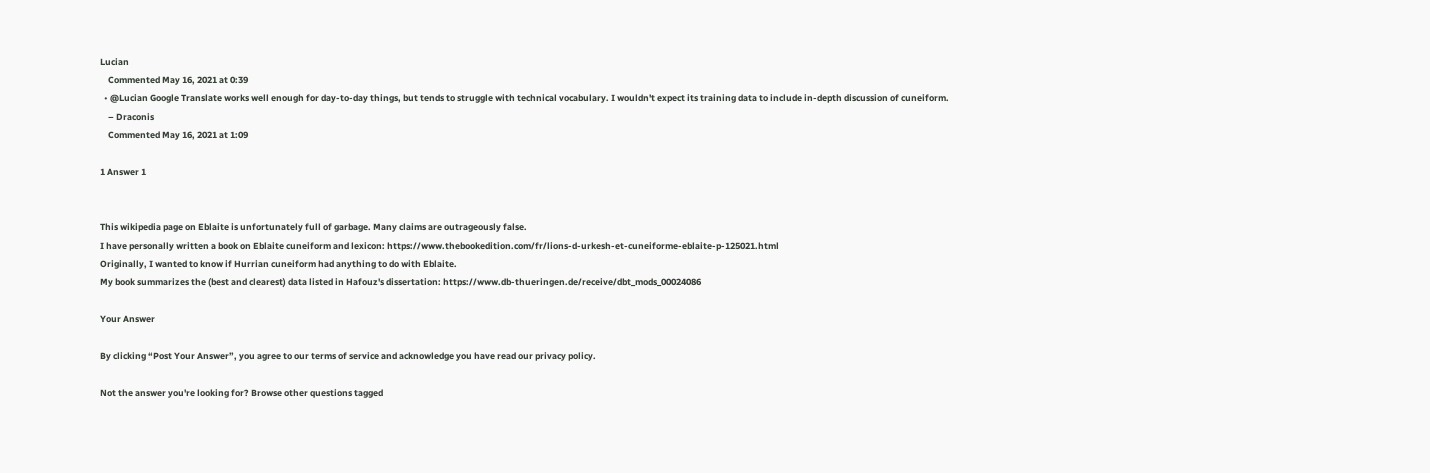Lucian
    Commented May 16, 2021 at 0:39
  • @Lucian Google Translate works well enough for day-to-day things, but tends to struggle with technical vocabulary. I wouldn't expect its training data to include in-depth discussion of cuneiform.
    – Draconis
    Commented May 16, 2021 at 1:09

1 Answer 1


This wikipedia page on Eblaite is unfortunately full of garbage. Many claims are outrageously false.
I have personally written a book on Eblaite cuneiform and lexicon: https://www.thebookedition.com/fr/lions-d-urkesh-et-cuneiforme-eblaite-p-125021.html
Originally, I wanted to know if Hurrian cuneiform had anything to do with Eblaite.
My book summarizes the (best and clearest) data listed in Hafouz's dissertation: https://www.db-thueringen.de/receive/dbt_mods_00024086

Your Answer

By clicking “Post Your Answer”, you agree to our terms of service and acknowledge you have read our privacy policy.

Not the answer you're looking for? Browse other questions tagged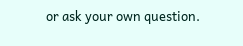or ask your own question.